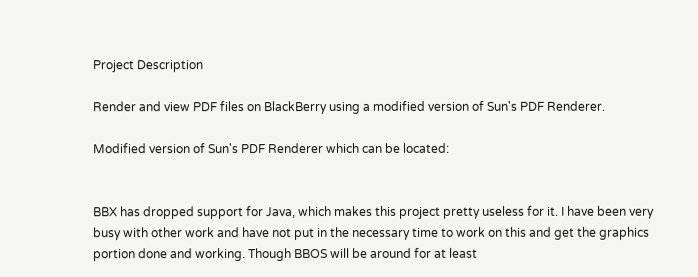Project Description

Render and view PDF files on BlackBerry using a modified version of Sun's PDF Renderer.

Modified version of Sun's PDF Renderer which can be located:


BBX has dropped support for Java, which makes this project pretty useless for it. I have been very busy with other work and have not put in the necessary time to work on this and get the graphics portion done and working. Though BBOS will be around for at least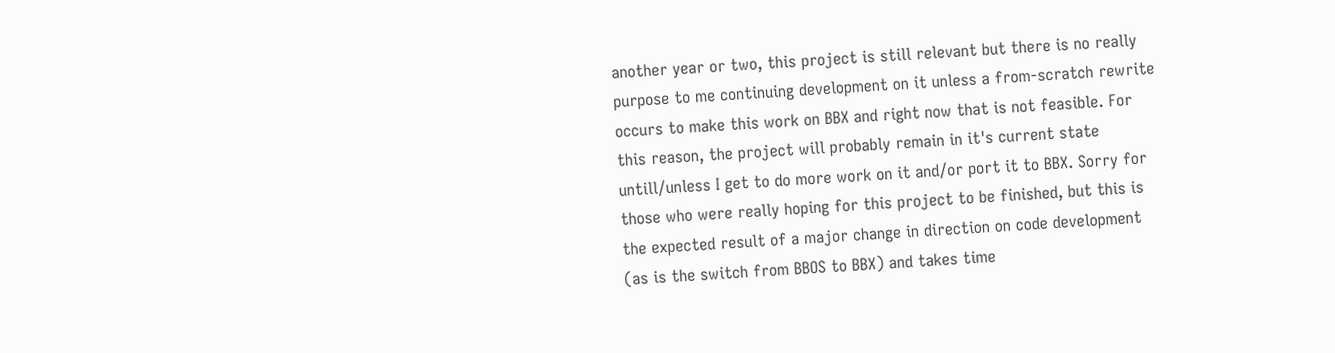another year or two, this project is still relevant but there is no really purpose to me continuing development on it unless a from-scratch rewrite occurs to make this work on BBX and right now that is not feasible. For this reason, the project will probably remain in it's current state untill/unless I get to do more work on it and/or port it to BBX. Sorry for those who were really hoping for this project to be finished, but this is the expected result of a major change in direction on code development (as is the switch from BBOS to BBX) and takes time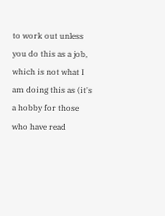to work out unless you do this as a job, which is not what I am doing this as (it's a hobby for those who have read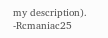my description). -Rcmaniac25